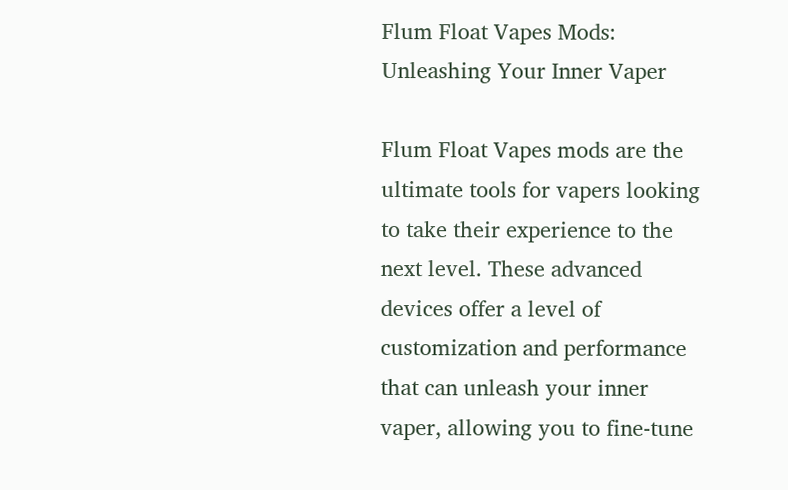Flum Float Vapes Mods: Unleashing Your Inner Vaper

Flum Float Vapes mods are the ultimate tools for vapers looking to take their experience to the next level. These advanced devices offer a level of customization and performance that can unleash your inner vaper, allowing you to fine-tune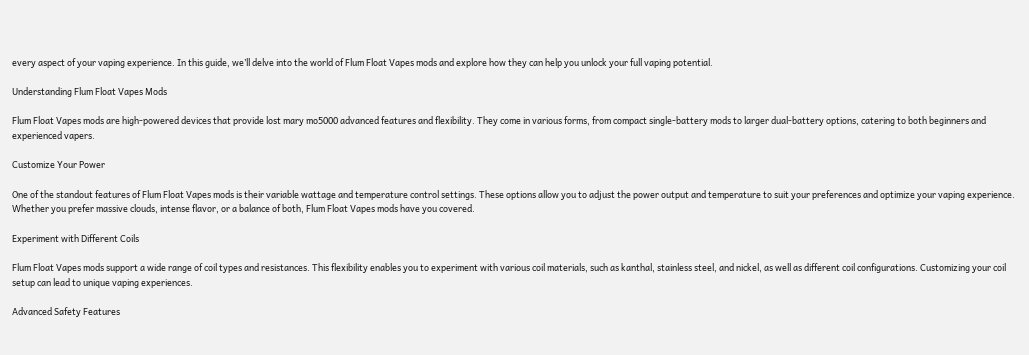every aspect of your vaping experience. In this guide, we’ll delve into the world of Flum Float Vapes mods and explore how they can help you unlock your full vaping potential.

Understanding Flum Float Vapes Mods

Flum Float Vapes mods are high-powered devices that provide lost mary mo5000 advanced features and flexibility. They come in various forms, from compact single-battery mods to larger dual-battery options, catering to both beginners and experienced vapers.

Customize Your Power

One of the standout features of Flum Float Vapes mods is their variable wattage and temperature control settings. These options allow you to adjust the power output and temperature to suit your preferences and optimize your vaping experience. Whether you prefer massive clouds, intense flavor, or a balance of both, Flum Float Vapes mods have you covered.

Experiment with Different Coils

Flum Float Vapes mods support a wide range of coil types and resistances. This flexibility enables you to experiment with various coil materials, such as kanthal, stainless steel, and nickel, as well as different coil configurations. Customizing your coil setup can lead to unique vaping experiences.

Advanced Safety Features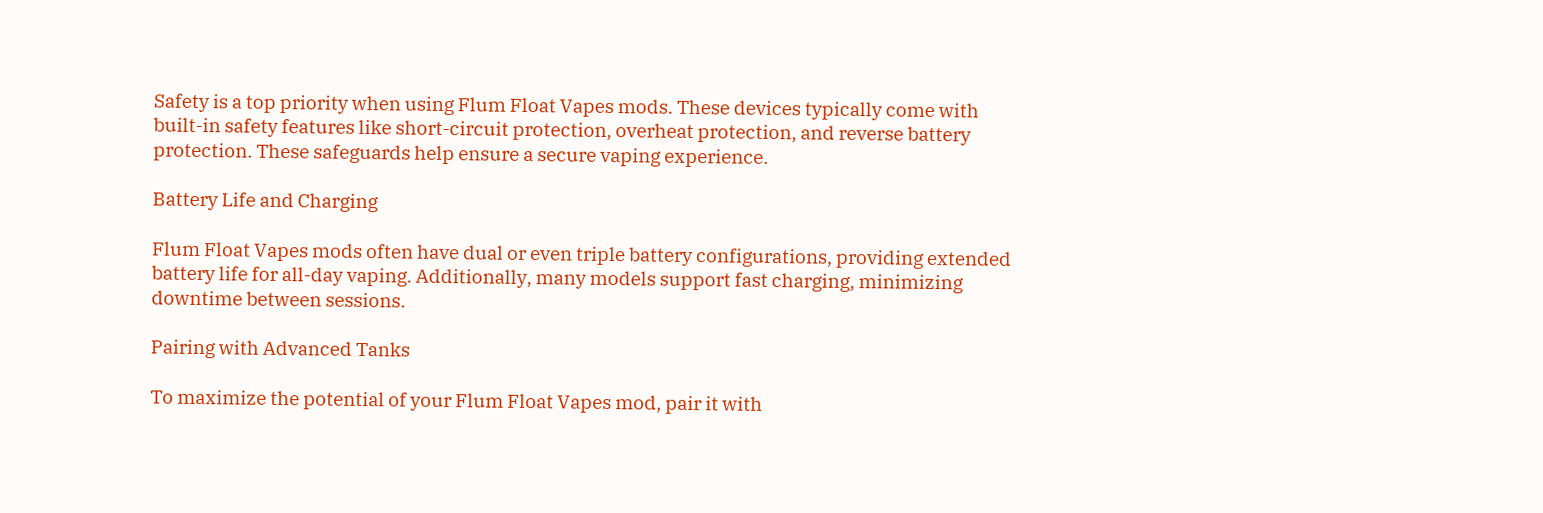Safety is a top priority when using Flum Float Vapes mods. These devices typically come with built-in safety features like short-circuit protection, overheat protection, and reverse battery protection. These safeguards help ensure a secure vaping experience.

Battery Life and Charging

Flum Float Vapes mods often have dual or even triple battery configurations, providing extended battery life for all-day vaping. Additionally, many models support fast charging, minimizing downtime between sessions.

Pairing with Advanced Tanks

To maximize the potential of your Flum Float Vapes mod, pair it with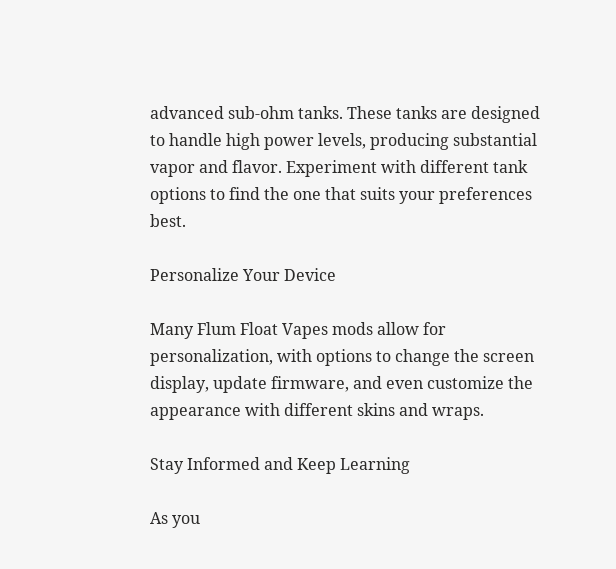advanced sub-ohm tanks. These tanks are designed to handle high power levels, producing substantial vapor and flavor. Experiment with different tank options to find the one that suits your preferences best.

Personalize Your Device

Many Flum Float Vapes mods allow for personalization, with options to change the screen display, update firmware, and even customize the appearance with different skins and wraps.

Stay Informed and Keep Learning

As you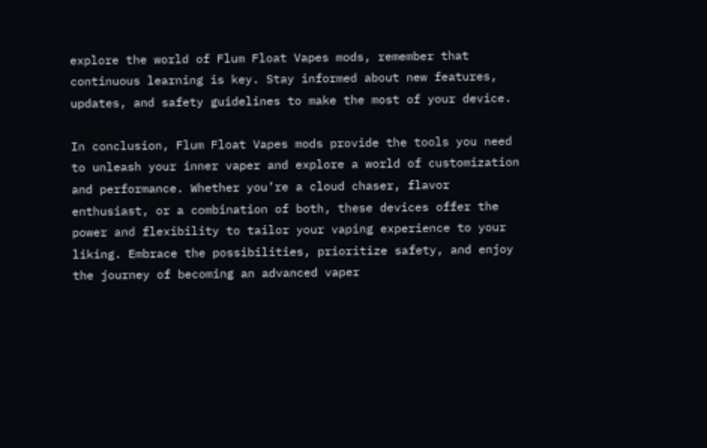explore the world of Flum Float Vapes mods, remember that continuous learning is key. Stay informed about new features, updates, and safety guidelines to make the most of your device.

In conclusion, Flum Float Vapes mods provide the tools you need to unleash your inner vaper and explore a world of customization and performance. Whether you’re a cloud chaser, flavor enthusiast, or a combination of both, these devices offer the power and flexibility to tailor your vaping experience to your liking. Embrace the possibilities, prioritize safety, and enjoy the journey of becoming an advanced vaper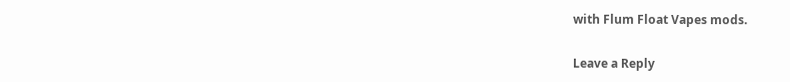with Flum Float Vapes mods.

Leave a Reply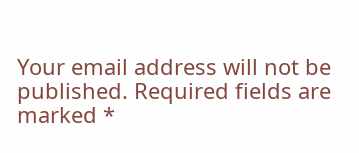Your email address will not be published. Required fields are marked *